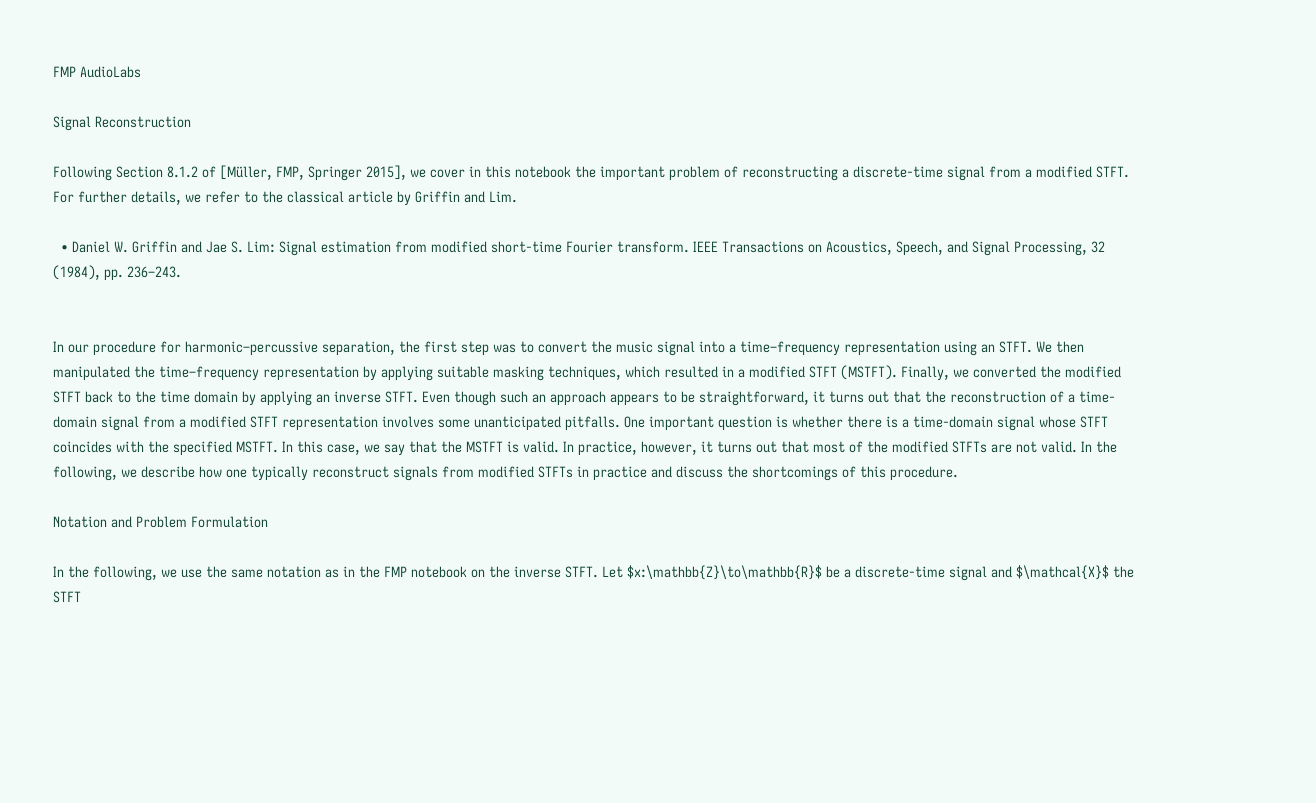FMP AudioLabs

Signal Reconstruction

Following Section 8.1.2 of [Müller, FMP, Springer 2015], we cover in this notebook the important problem of reconstructing a discrete-time signal from a modified STFT. For further details, we refer to the classical article by Griffin and Lim.

  • Daniel W. Griffin and Jae S. Lim: Signal estimation from modified short-time Fourier transform. IEEE Transactions on Acoustics, Speech, and Signal Processing, 32 (1984), pp. 236–243.


In our procedure for harmonic–percussive separation, the first step was to convert the music signal into a time–frequency representation using an STFT. We then manipulated the time–frequency representation by applying suitable masking techniques, which resulted in a modified STFT (MSTFT). Finally, we converted the modified STFT back to the time domain by applying an inverse STFT. Even though such an approach appears to be straightforward, it turns out that the reconstruction of a time-domain signal from a modified STFT representation involves some unanticipated pitfalls. One important question is whether there is a time-domain signal whose STFT coincides with the specified MSTFT. In this case, we say that the MSTFT is valid. In practice, however, it turns out that most of the modified STFTs are not valid. In the following, we describe how one typically reconstruct signals from modified STFTs in practice and discuss the shortcomings of this procedure.

Notation and Problem Formulation

In the following, we use the same notation as in the FMP notebook on the inverse STFT. Let $x:\mathbb{Z}\to\mathbb{R}$ be a discrete-time signal and $\mathcal{X}$ the STFT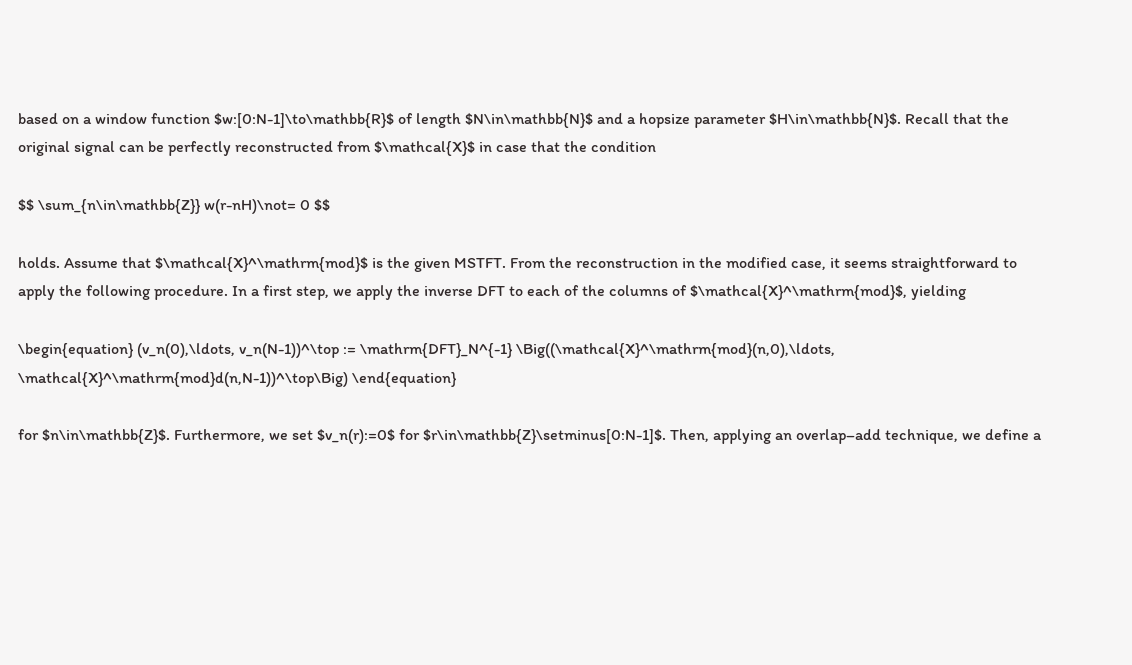based on a window function $w:[0:N-1]\to\mathbb{R}$ of length $N\in\mathbb{N}$ and a hopsize parameter $H\in\mathbb{N}$. Recall that the original signal can be perfectly reconstructed from $\mathcal{X}$ in case that the condition

$$ \sum_{n\in\mathbb{Z}} w(r-nH)\not= 0 $$

holds. Assume that $\mathcal{X}^\mathrm{mod}$ is the given MSTFT. From the reconstruction in the modified case, it seems straightforward to apply the following procedure. In a first step, we apply the inverse DFT to each of the columns of $\mathcal{X}^\mathrm{mod}$, yielding

\begin{equation} (v_n(0),\ldots, v_n(N-1))^\top := \mathrm{DFT}_N^{-1} \Big((\mathcal{X}^\mathrm{mod}(n,0),\ldots, \mathcal{X}^\mathrm{mod}d(n,N-1))^\top\Big) \end{equation}

for $n\in\mathbb{Z}$. Furthermore, we set $v_n(r):=0$ for $r\in\mathbb{Z}\setminus[0:N-1]$. Then, applying an overlap–add technique, we define a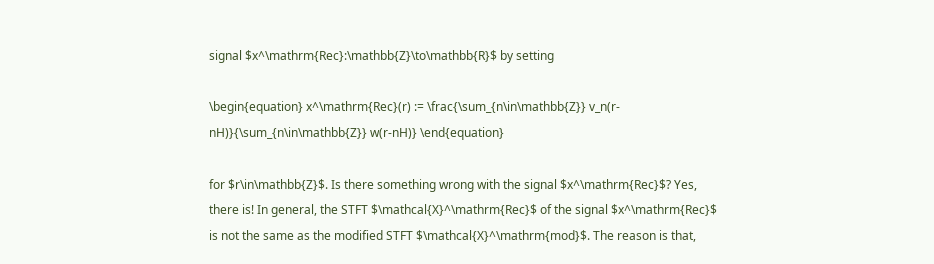signal $x^\mathrm{Rec}:\mathbb{Z}\to\mathbb{R}$ by setting

\begin{equation} x^\mathrm{Rec}(r) := \frac{\sum_{n\in\mathbb{Z}} v_n(r-nH)}{\sum_{n\in\mathbb{Z}} w(r-nH)} \end{equation}

for $r\in\mathbb{Z}$. Is there something wrong with the signal $x^\mathrm{Rec}$? Yes, there is! In general, the STFT $\mathcal{X}^\mathrm{Rec}$ of the signal $x^\mathrm{Rec}$ is not the same as the modified STFT $\mathcal{X}^\mathrm{mod}$. The reason is that,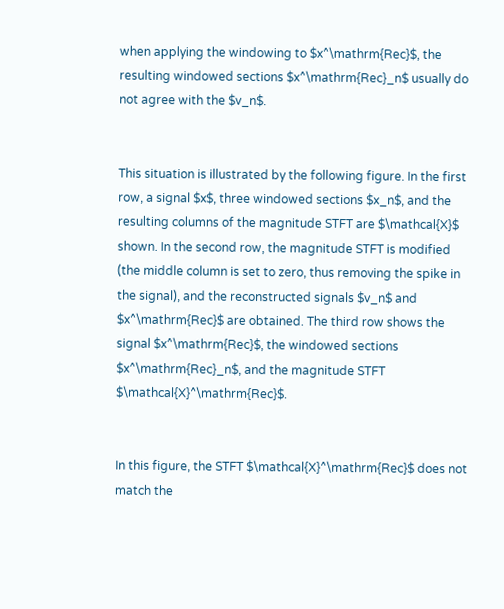when applying the windowing to $x^\mathrm{Rec}$, the resulting windowed sections $x^\mathrm{Rec}_n$ usually do not agree with the $v_n$.


This situation is illustrated by the following figure. In the first row, a signal $x$, three windowed sections $x_n$, and the resulting columns of the magnitude STFT are $\mathcal{X}$ shown. In the second row, the magnitude STFT is modified (the middle column is set to zero, thus removing the spike in the signal), and the reconstructed signals $v_n$ and $x^\mathrm{Rec}$ are obtained. The third row shows the signal $x^\mathrm{Rec}$, the windowed sections $x^\mathrm{Rec}_n$, and the magnitude STFT $\mathcal{X}^\mathrm{Rec}$.


In this figure, the STFT $\mathcal{X}^\mathrm{Rec}$ does not match the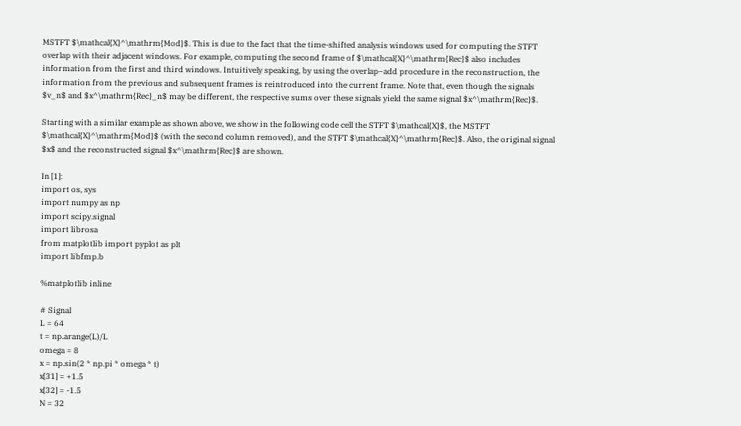MSTFT $\mathcal{X}^\mathrm{Mod}$. This is due to the fact that the time-shifted analysis windows used for computing the STFT overlap with their adjacent windows. For example, computing the second frame of $\mathcal{X}^\mathrm{Rec}$ also includes information from the first and third windows. Intuitively speaking, by using the overlap–add procedure in the reconstruction, the information from the previous and subsequent frames is reintroduced into the current frame. Note that, even though the signals $v_n$ and $x^\mathrm{Rec}_n$ may be different, the respective sums over these signals yield the same signal $x^\mathrm{Rec}$.

Starting with a similar example as shown above, we show in the following code cell the STFT $\mathcal{X}$, the MSTFT $\mathcal{X}^\mathrm{Mod}$ (with the second column removed), and the STFT $\mathcal{X}^\mathrm{Rec}$. Also, the original signal $x$ and the reconstructed signal $x^\mathrm{Rec}$ are shown.

In [1]:
import os, sys
import numpy as np
import scipy.signal
import librosa
from matplotlib import pyplot as plt
import libfmp.b

%matplotlib inline

# Signal
L = 64
t = np.arange(L)/L
omega = 8
x = np.sin(2 * np.pi * omega * t)
x[31] = +1.5
x[32] = -1.5
N = 32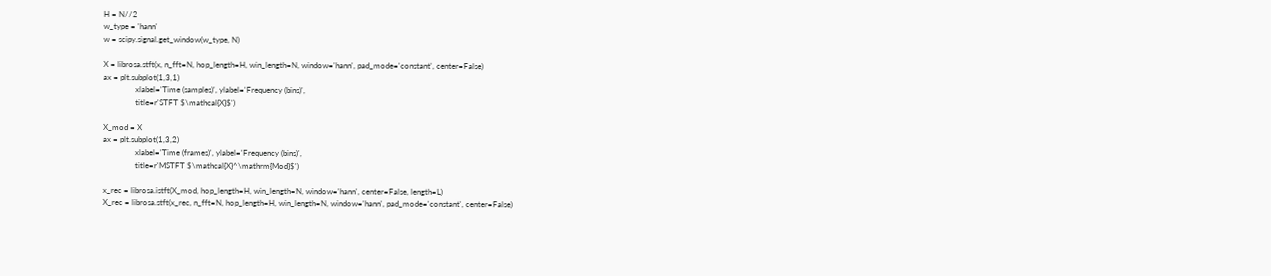H = N//2
w_type = 'hann'
w = scipy.signal.get_window(w_type, N)

X = librosa.stft(x, n_fft=N, hop_length=H, win_length=N, window='hann', pad_mode='constant', center=False)
ax = plt.subplot(1,3,1)
                xlabel='Time (samples)', ylabel='Frequency (bins)',
                title=r'STFT $\mathcal{X}$')

X_mod = X
ax = plt.subplot(1,3,2)
                xlabel='Time (frames)', ylabel='Frequency (bins)',
                title=r'MSTFT $\mathcal{X}^\mathrm{Mod}$')

x_rec = librosa.istft(X_mod, hop_length=H, win_length=N, window='hann', center=False, length=L)
X_rec = librosa.stft(x_rec, n_fft=N, hop_length=H, win_length=N, window='hann', pad_mode='constant', center=False)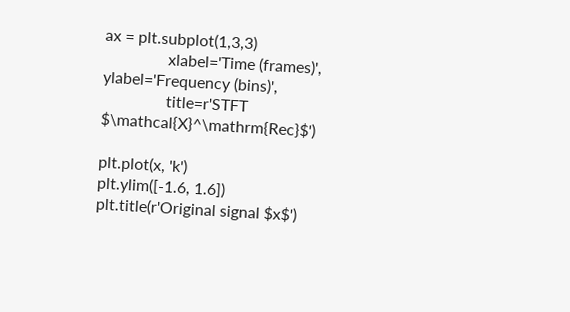ax = plt.subplot(1,3,3)
                xlabel='Time (frames)', ylabel='Frequency (bins)',
                title=r'STFT $\mathcal{X}^\mathrm{Rec}$')

plt.plot(x, 'k')
plt.ylim([-1.6, 1.6])
plt.title(r'Original signal $x$')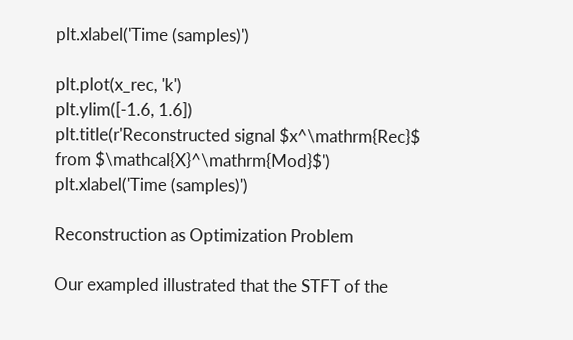plt.xlabel('Time (samples)')

plt.plot(x_rec, 'k')
plt.ylim([-1.6, 1.6])
plt.title(r'Reconstructed signal $x^\mathrm{Rec}$ from $\mathcal{X}^\mathrm{Mod}$')
plt.xlabel('Time (samples)')

Reconstruction as Optimization Problem

Our exampled illustrated that the STFT of the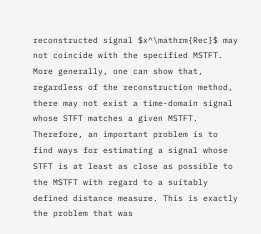reconstructed signal $x^\mathrm{Rec}$ may not coincide with the specified MSTFT. More generally, one can show that, regardless of the reconstruction method, there may not exist a time-domain signal whose STFT matches a given MSTFT. Therefore, an important problem is to find ways for estimating a signal whose STFT is at least as close as possible to the MSTFT with regard to a suitably defined distance measure. This is exactly the problem that was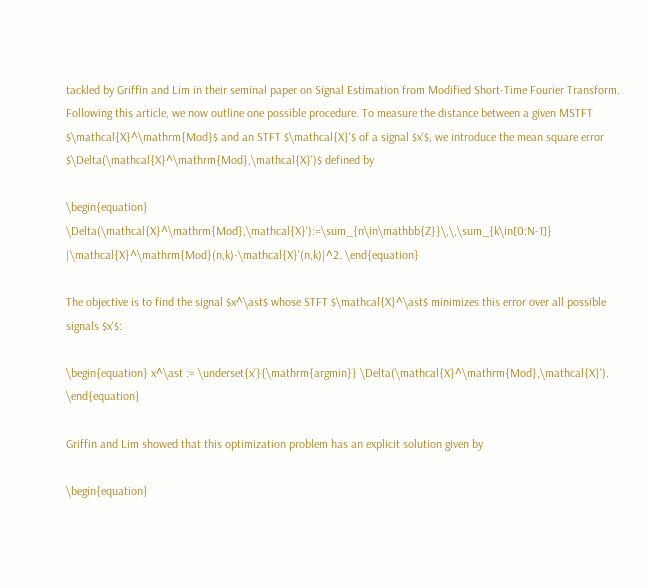tackled by Griffin and Lim in their seminal paper on Signal Estimation from Modified Short-Time Fourier Transform. Following this article, we now outline one possible procedure. To measure the distance between a given MSTFT $\mathcal{X}^\mathrm{Mod}$ and an STFT $\mathcal{X}'$ of a signal $x'$, we introduce the mean square error $\Delta(\mathcal{X}^\mathrm{Mod},\mathcal{X}')$ defined by

\begin{equation} \Delta(\mathcal{X}^\mathrm{Mod},\mathcal{X}'):=\sum_{n\in\mathbb{Z}}\,\,\sum_{k\in[0:N-1]} |\mathcal{X}^\mathrm{Mod}(n,k)-\mathcal{X}'(n,k)|^2. \end{equation}

The objective is to find the signal $x^\ast$ whose STFT $\mathcal{X}^\ast$ minimizes this error over all possible signals $x'$:

\begin{equation} x^\ast := \underset{x'}{\mathrm{argmin}} \Delta(\mathcal{X}^\mathrm{Mod},\mathcal{X}'). \end{equation}

Griffin and Lim showed that this optimization problem has an explicit solution given by

\begin{equation}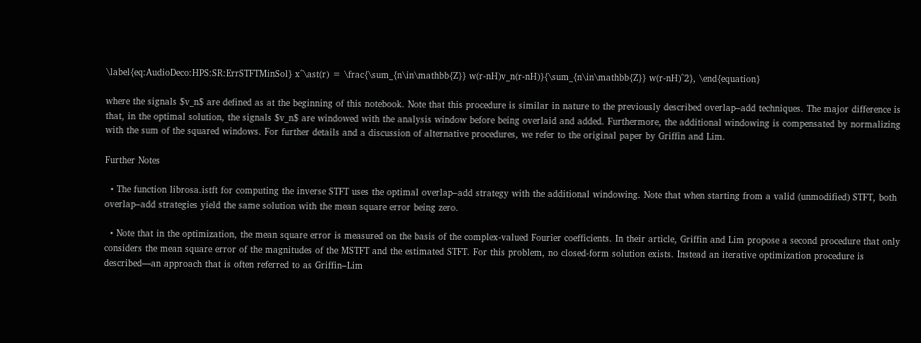\label{eq:AudioDeco:HPS:SR:ErrSTFTMinSol} x^\ast(r) = \frac{\sum_{n\in\mathbb{Z}} w(r-nH)v_n(r-nH)}{\sum_{n\in\mathbb{Z}} w(r-nH)^2}, \end{equation}

where the signals $v_n$ are defined as at the beginning of this notebook. Note that this procedure is similar in nature to the previously described overlap–add techniques. The major difference is that, in the optimal solution, the signals $v_n$ are windowed with the analysis window before being overlaid and added. Furthermore, the additional windowing is compensated by normalizing with the sum of the squared windows. For further details and a discussion of alternative procedures, we refer to the original paper by Griffin and Lim.

Further Notes

  • The function librosa.istft for computing the inverse STFT uses the optimal overlap–add strategy with the additional windowing. Note that when starting from a valid (unmodified) STFT, both overlap–add strategies yield the same solution with the mean square error being zero.

  • Note that in the optimization, the mean square error is measured on the basis of the complex-valued Fourier coefficients. In their article, Griffin and Lim propose a second procedure that only considers the mean square error of the magnitudes of the MSTFT and the estimated STFT. For this problem, no closed-form solution exists. Instead an iterative optimization procedure is described—an approach that is often referred to as Griffin–Lim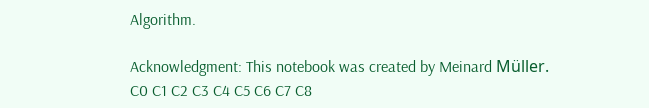Algorithm.

Acknowledgment: This notebook was created by Meinard Müller.
C0 C1 C2 C3 C4 C5 C6 C7 C8